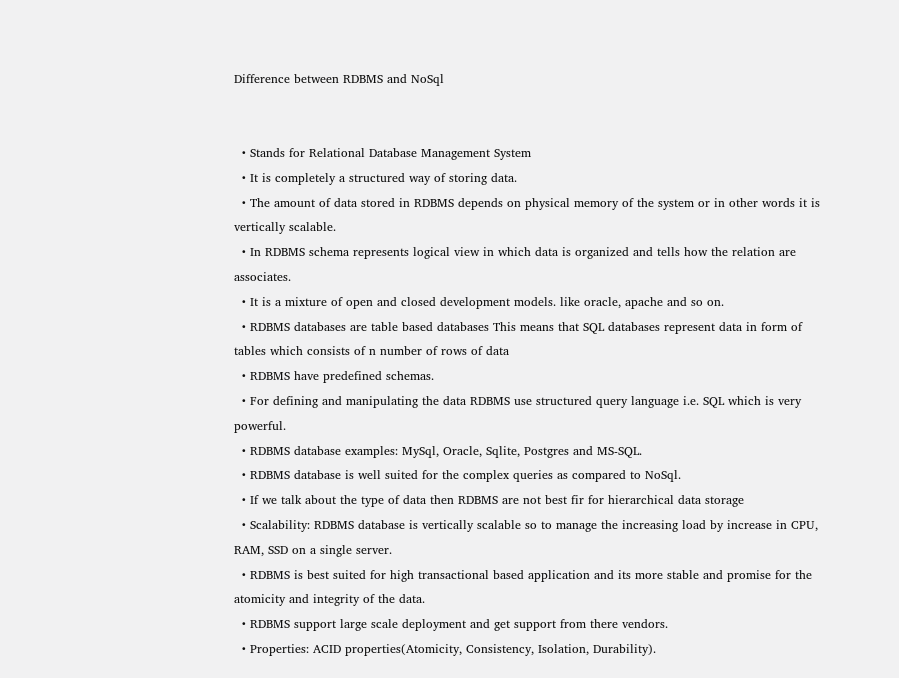Difference between RDBMS and NoSql


  • Stands for Relational Database Management System
  • It is completely a structured way of storing data.
  • The amount of data stored in RDBMS depends on physical memory of the system or in other words it is vertically scalable.
  • In RDBMS schema represents logical view in which data is organized and tells how the relation are associates.
  • It is a mixture of open and closed development models. like oracle, apache and so on.
  • RDBMS databases are table based databases This means that SQL databases represent data in form of tables which consists of n number of rows of data
  • RDBMS have predefined schemas.
  • For defining and manipulating the data RDBMS use structured query language i.e. SQL which is very powerful.
  • RDBMS database examples: MySql, Oracle, Sqlite, Postgres and MS-SQL.
  • RDBMS database is well suited for the complex queries as compared to NoSql.
  • If we talk about the type of data then RDBMS are not best fir for hierarchical data storage
  • Scalability: RDBMS database is vertically scalable so to manage the increasing load by increase in CPU, RAM, SSD on a single server.
  • RDBMS is best suited for high transactional based application and its more stable and promise for the atomicity and integrity of the data.
  • RDBMS support large scale deployment and get support from there vendors.
  • Properties: ACID properties(Atomicity, Consistency, Isolation, Durability).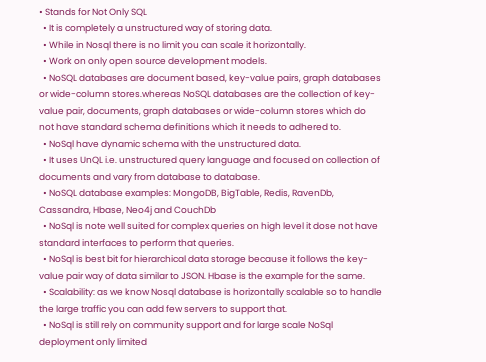• Stands for Not Only SQL
  • It is completely a unstructured way of storing data.
  • While in Nosql there is no limit you can scale it horizontally.
  • Work on only open source development models.
  • NoSQL databases are document based, key-value pairs, graph databases or wide-column stores.whereas NoSQL databases are the collection of key-value pair, documents, graph databases or wide-column stores which do not have standard schema definitions which it needs to adhered to.
  • NoSql have dynamic schema with the unstructured data.
  • It uses UnQL i.e. unstructured query language and focused on collection of documents and vary from database to database.
  • NoSQL database examples: MongoDB, BigTable, Redis, RavenDb, Cassandra, Hbase, Neo4j and CouchDb
  • NoSql is note well suited for complex queries on high level it dose not have standard interfaces to perform that queries.
  • NoSql is best bit for hierarchical data storage because it follows the key-value pair way of data similar to JSON. Hbase is the example for the same.
  • Scalability: as we know Nosql database is horizontally scalable so to handle the large traffic you can add few servers to support that.
  • NoSql is still rely on community support and for large scale NoSql deployment only limited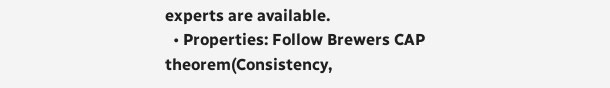experts are available.
  • Properties: Follow Brewers CAP theorem(Consistency,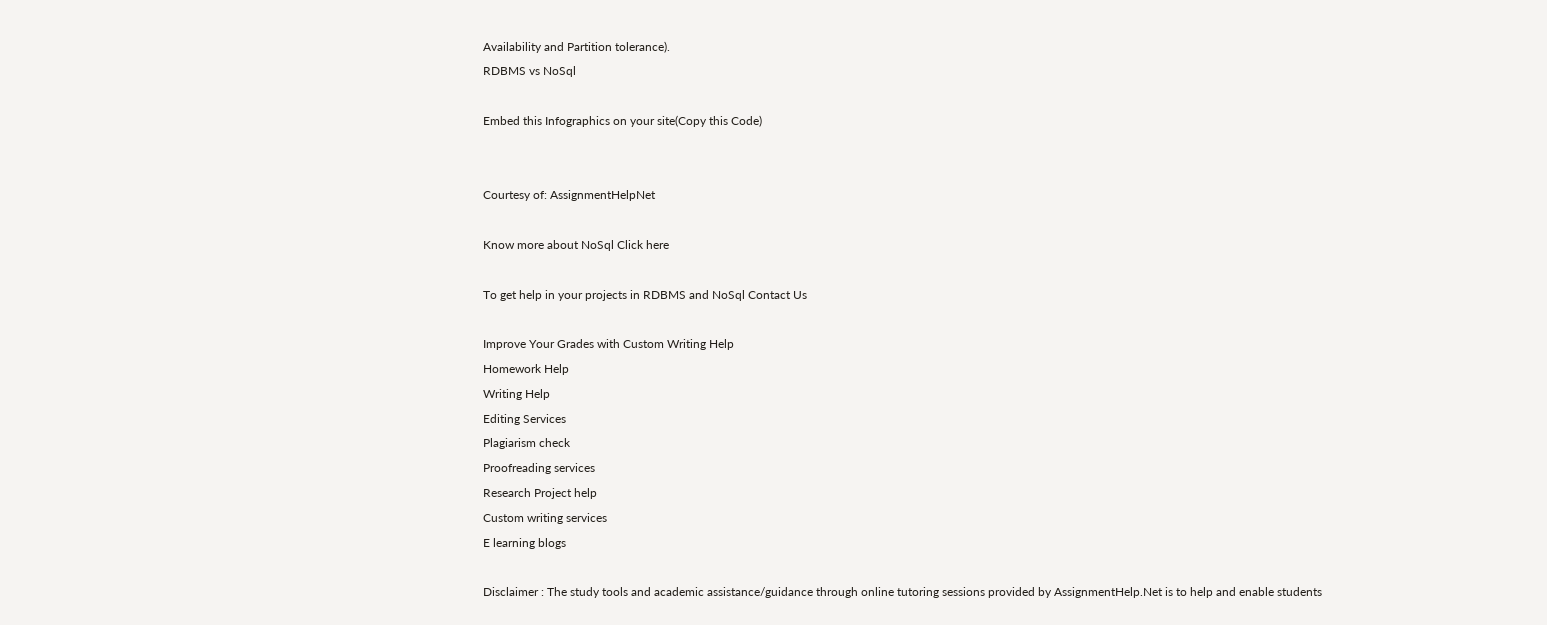Availability and Partition tolerance).
RDBMS vs NoSql

Embed this Infographics on your site(Copy this Code)


Courtesy of: AssignmentHelpNet

Know more about NoSql Click here

To get help in your projects in RDBMS and NoSql Contact Us

Improve Your Grades with Custom Writing Help
Homework Help
Writing Help
Editing Services
Plagiarism check
Proofreading services
Research Project help
Custom writing services
E learning blogs

Disclaimer : The study tools and academic assistance/guidance through online tutoring sessions provided by AssignmentHelp.Net is to help and enable students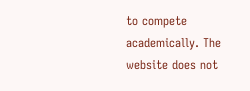to compete academically. The website does not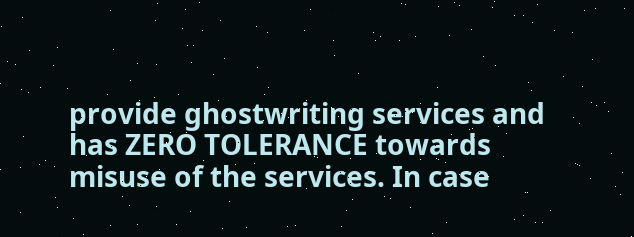provide ghostwriting services and has ZERO TOLERANCE towards misuse of the services. In case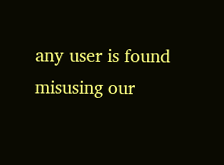any user is found misusing our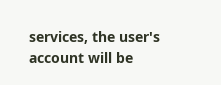services, the user's account will be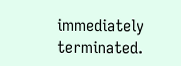immediately terminated.